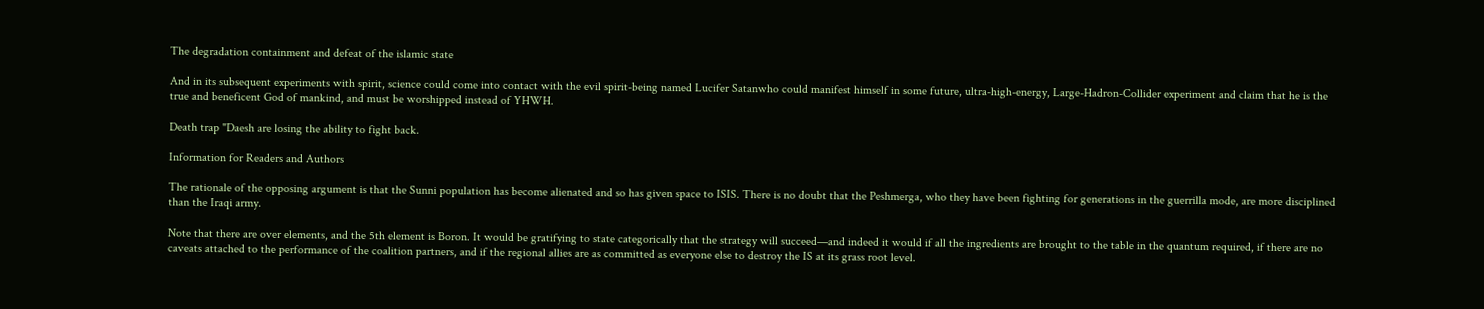The degradation containment and defeat of the islamic state

And in its subsequent experiments with spirit, science could come into contact with the evil spirit-being named Lucifer Satanwho could manifest himself in some future, ultra-high-energy, Large-Hadron-Collider experiment and claim that he is the true and beneficent God of mankind, and must be worshipped instead of YHWH.

Death trap "Daesh are losing the ability to fight back.

Information for Readers and Authors

The rationale of the opposing argument is that the Sunni population has become alienated and so has given space to ISIS. There is no doubt that the Peshmerga, who they have been fighting for generations in the guerrilla mode, are more disciplined than the Iraqi army.

Note that there are over elements, and the 5th element is Boron. It would be gratifying to state categorically that the strategy will succeed—and indeed it would if all the ingredients are brought to the table in the quantum required, if there are no caveats attached to the performance of the coalition partners, and if the regional allies are as committed as everyone else to destroy the IS at its grass root level.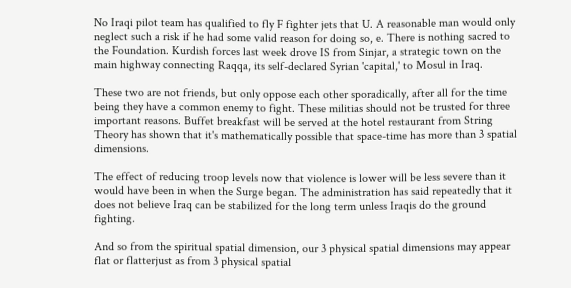No Iraqi pilot team has qualified to fly F fighter jets that U. A reasonable man would only neglect such a risk if he had some valid reason for doing so, e. There is nothing sacred to the Foundation. Kurdish forces last week drove IS from Sinjar, a strategic town on the main highway connecting Raqqa, its self-declared Syrian 'capital,' to Mosul in Iraq.

These two are not friends, but only oppose each other sporadically, after all for the time being they have a common enemy to fight. These militias should not be trusted for three important reasons. Buffet breakfast will be served at the hotel restaurant from String Theory has shown that it's mathematically possible that space-time has more than 3 spatial dimensions.

The effect of reducing troop levels now that violence is lower will be less severe than it would have been in when the Surge began. The administration has said repeatedly that it does not believe Iraq can be stabilized for the long term unless Iraqis do the ground fighting.

And so from the spiritual spatial dimension, our 3 physical spatial dimensions may appear flat or flatterjust as from 3 physical spatial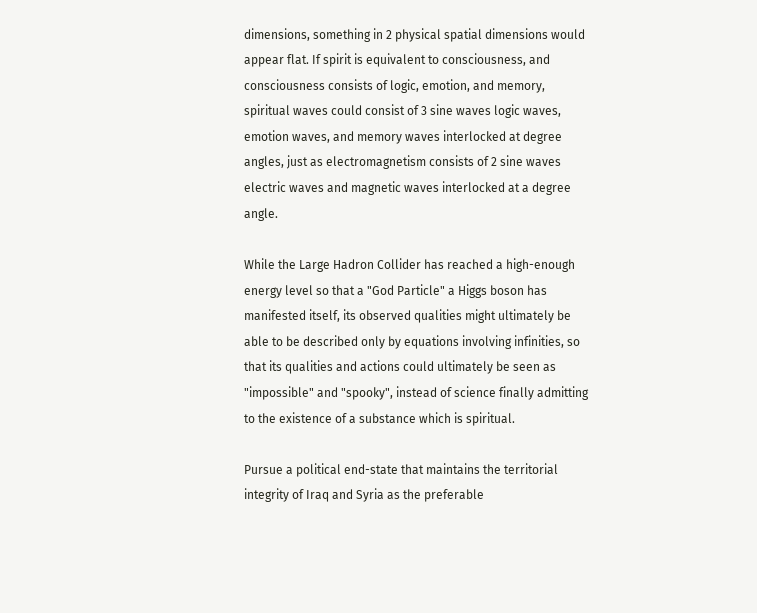dimensions, something in 2 physical spatial dimensions would appear flat. If spirit is equivalent to consciousness, and consciousness consists of logic, emotion, and memory, spiritual waves could consist of 3 sine waves logic waves, emotion waves, and memory waves interlocked at degree angles, just as electromagnetism consists of 2 sine waves electric waves and magnetic waves interlocked at a degree angle.

While the Large Hadron Collider has reached a high-enough energy level so that a "God Particle" a Higgs boson has manifested itself, its observed qualities might ultimately be able to be described only by equations involving infinities, so that its qualities and actions could ultimately be seen as "impossible" and "spooky", instead of science finally admitting to the existence of a substance which is spiritual.

Pursue a political end-state that maintains the territorial integrity of Iraq and Syria as the preferable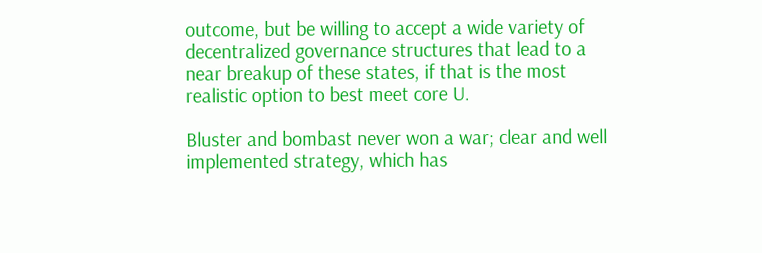outcome, but be willing to accept a wide variety of decentralized governance structures that lead to a near breakup of these states, if that is the most realistic option to best meet core U.

Bluster and bombast never won a war; clear and well implemented strategy, which has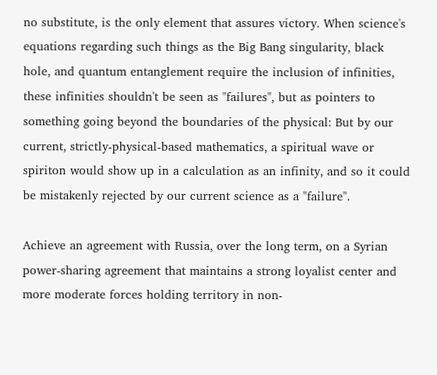no substitute, is the only element that assures victory. When science's equations regarding such things as the Big Bang singularity, black hole, and quantum entanglement require the inclusion of infinities, these infinities shouldn't be seen as "failures", but as pointers to something going beyond the boundaries of the physical: But by our current, strictly-physical-based mathematics, a spiritual wave or spiriton would show up in a calculation as an infinity, and so it could be mistakenly rejected by our current science as a "failure".

Achieve an agreement with Russia, over the long term, on a Syrian power-sharing agreement that maintains a strong loyalist center and more moderate forces holding territory in non-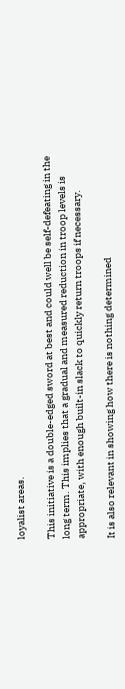loyalist areas.

This initiative is a double-edged sword at best and could well be self-defeating in the long term. This implies that a gradual and measured reduction in troop levels is appropriate, with enough built-in slack to quickly return troops if necessary.

It is also relevant in showing how there is nothing determined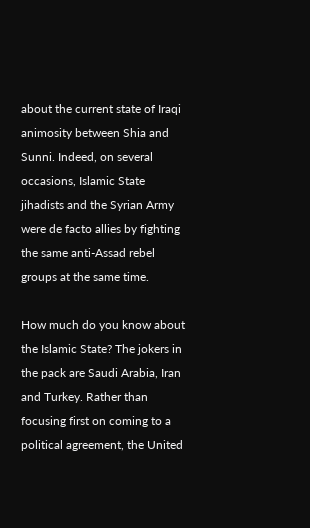about the current state of Iraqi animosity between Shia and Sunni. Indeed, on several occasions, Islamic State jihadists and the Syrian Army were de facto allies by fighting the same anti-Assad rebel groups at the same time.

How much do you know about the Islamic State? The jokers in the pack are Saudi Arabia, Iran and Turkey. Rather than focusing first on coming to a political agreement, the United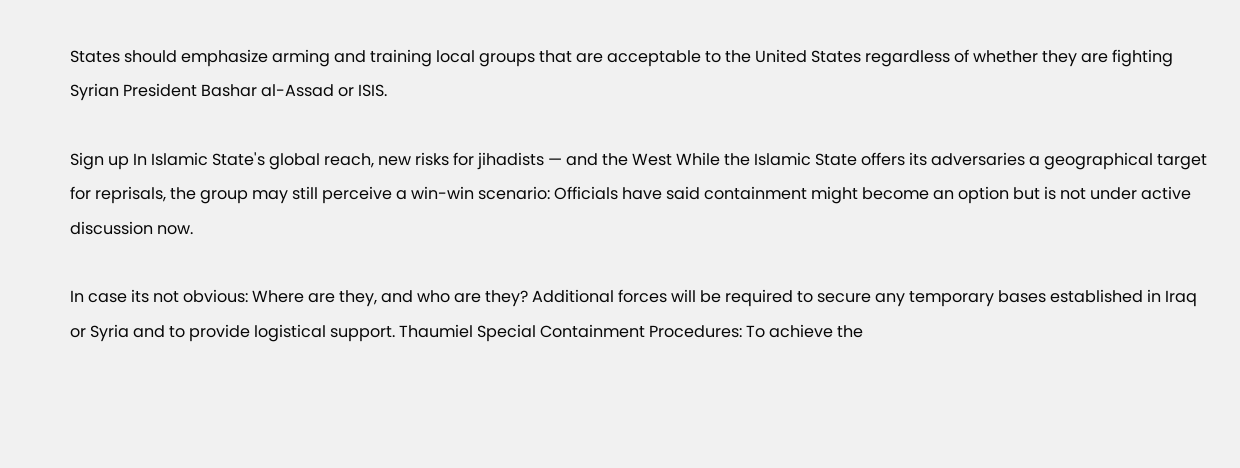States should emphasize arming and training local groups that are acceptable to the United States regardless of whether they are fighting Syrian President Bashar al-Assad or ISIS.

Sign up In Islamic State's global reach, new risks for jihadists — and the West While the Islamic State offers its adversaries a geographical target for reprisals, the group may still perceive a win-win scenario: Officials have said containment might become an option but is not under active discussion now.

In case its not obvious: Where are they, and who are they? Additional forces will be required to secure any temporary bases established in Iraq or Syria and to provide logistical support. Thaumiel Special Containment Procedures: To achieve the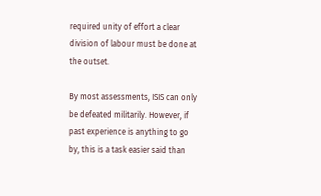required unity of effort a clear division of labour must be done at the outset.

By most assessments, ISIS can only be defeated militarily. However, if past experience is anything to go by, this is a task easier said than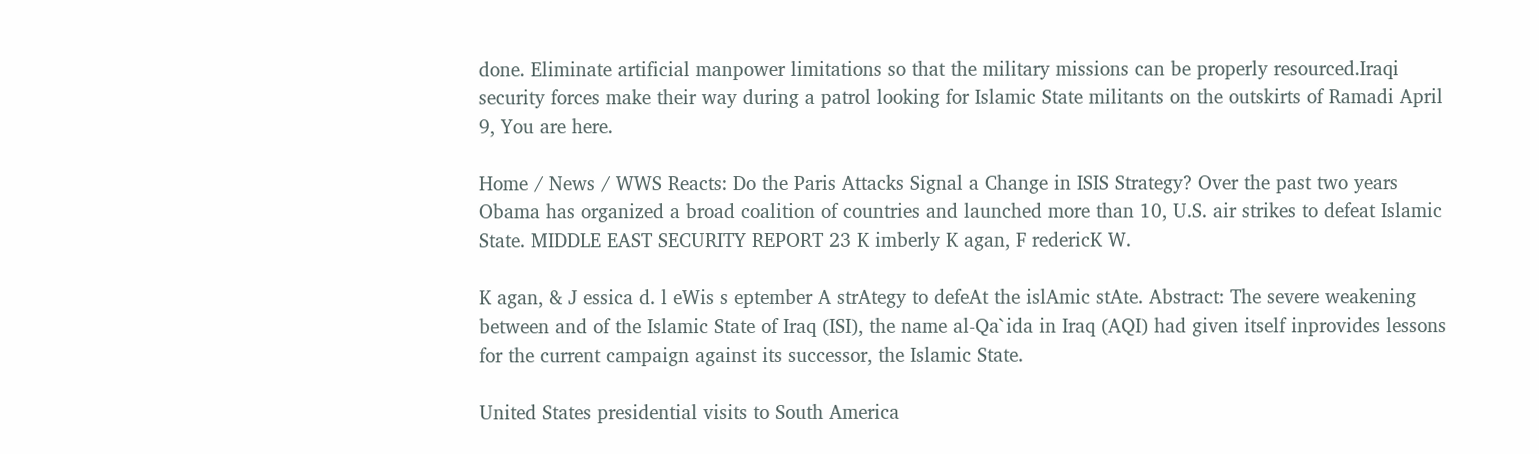done. Eliminate artificial manpower limitations so that the military missions can be properly resourced.Iraqi security forces make their way during a patrol looking for Islamic State militants on the outskirts of Ramadi April 9, You are here.

Home / News / WWS Reacts: Do the Paris Attacks Signal a Change in ISIS Strategy? Over the past two years Obama has organized a broad coalition of countries and launched more than 10, U.S. air strikes to defeat Islamic State. MIDDLE EAST SECURITY REPORT 23 K imberly K agan, F redericK W.

K agan, & J essica d. l eWis s eptember A strAtegy to defeAt the islAmic stAte. Abstract: The severe weakening between and of the Islamic State of Iraq (ISI), the name al-Qa`ida in Iraq (AQI) had given itself inprovides lessons for the current campaign against its successor, the Islamic State.

United States presidential visits to South America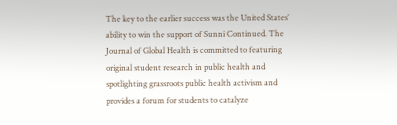The key to the earlier success was the United States’ ability to win the support of Sunni Continued. The Journal of Global Health is committed to featuring original student research in public health and spotlighting grassroots public health activism and provides a forum for students to catalyze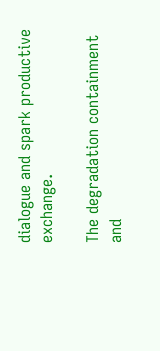dialogue and spark productive exchange.

The degradation containment and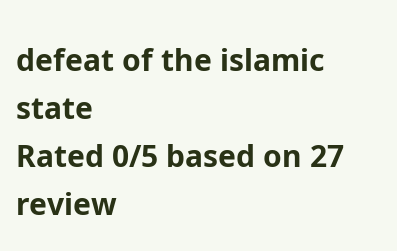defeat of the islamic state
Rated 0/5 based on 27 review